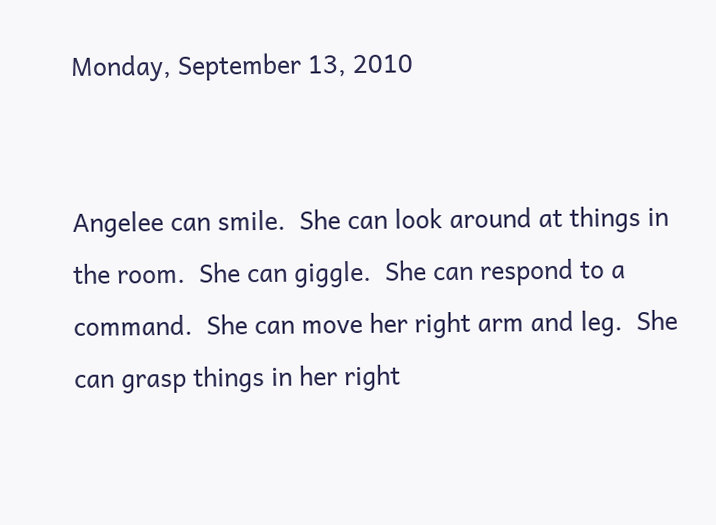Monday, September 13, 2010


Angelee can smile.  She can look around at things in the room.  She can giggle.  She can respond to a command.  She can move her right arm and leg.  She can grasp things in her right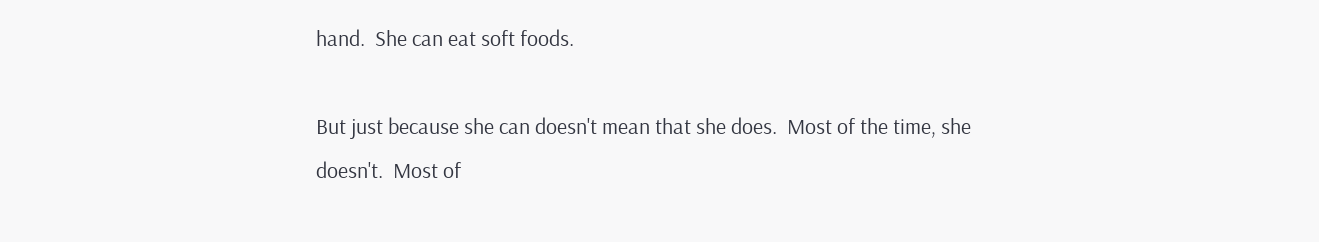hand.  She can eat soft foods.

But just because she can doesn't mean that she does.  Most of the time, she doesn't.  Most of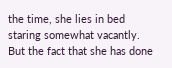the time, she lies in bed staring somewhat vacantly.  But the fact that she has done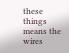these things means the wires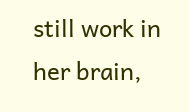still work in her brain,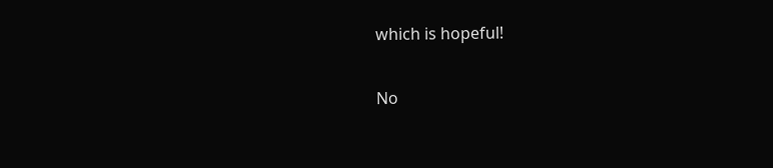which is hopeful!

No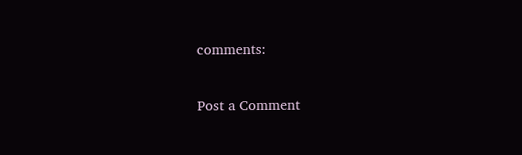comments:

Post a Comment